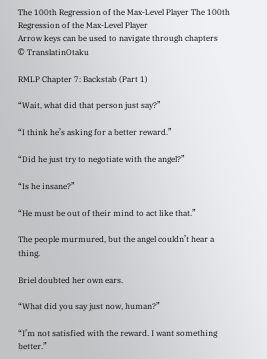The 100th Regression of the Max-Level Player The 100th Regression of the Max-Level Player
Arrow keys can be used to navigate through chapters
© TranslatinOtaku

RMLP Chapter 7: Backstab (Part 1)

“Wait, what did that person just say?”

“I think he’s asking for a better reward.”

“Did he just try to negotiate with the angel?”

“Is he insane?”

“He must be out of their mind to act like that.”

The people murmured, but the angel couldn’t hear a thing.

Briel doubted her own ears.

“What did you say just now, human?”

“I’m not satisfied with the reward. I want something better.”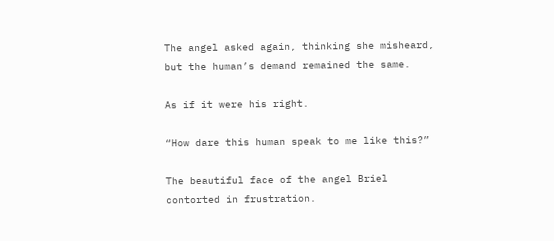The angel asked again, thinking she misheard, but the human’s demand remained the same.

As if it were his right.

“How dare this human speak to me like this?”

The beautiful face of the angel Briel contorted in frustration.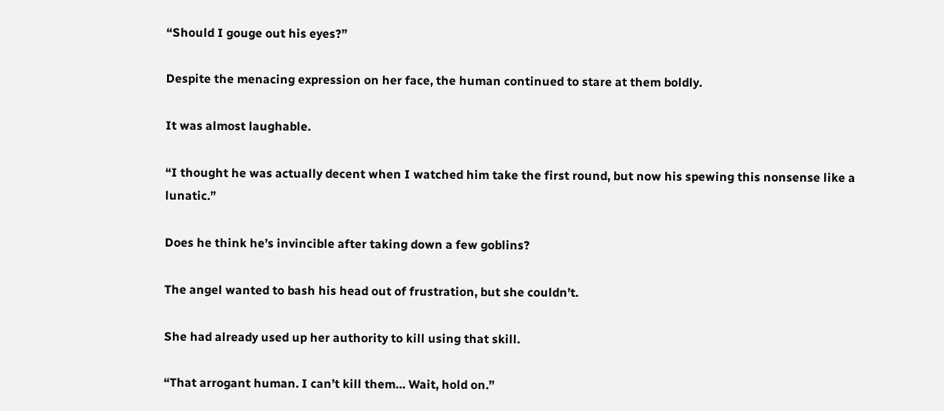“Should I gouge out his eyes?”

Despite the menacing expression on her face, the human continued to stare at them boldly.

It was almost laughable.

“I thought he was actually decent when I watched him take the first round, but now his spewing this nonsense like a lunatic.”

Does he think he’s invincible after taking down a few goblins?

The angel wanted to bash his head out of frustration, but she couldn’t.

She had already used up her authority to kill using that skill.

“That arrogant human. I can’t kill them… Wait, hold on.”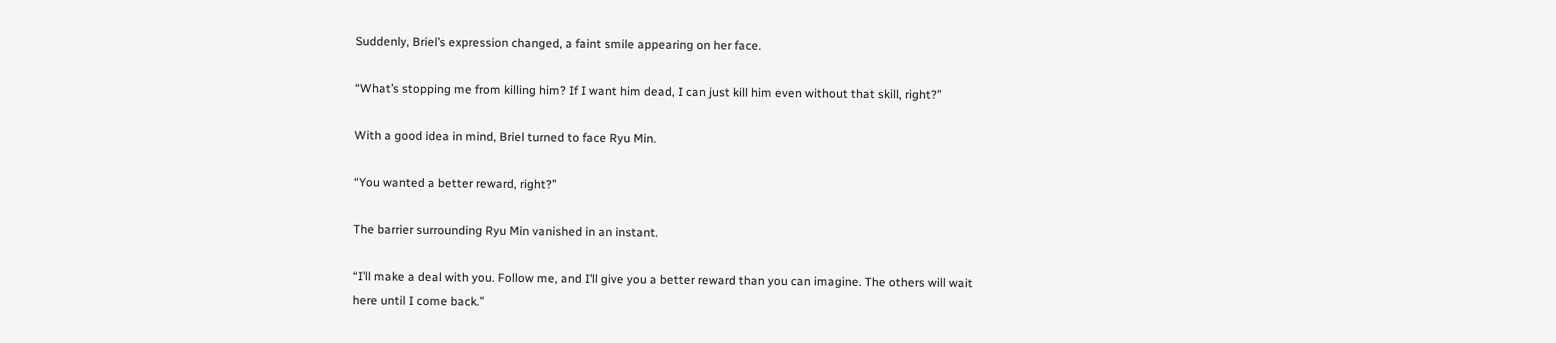Suddenly, Briel’s expression changed, a faint smile appearing on her face.

“What’s stopping me from killing him? If I want him dead, I can just kill him even without that skill, right?”

With a good idea in mind, Briel turned to face Ryu Min.

“You wanted a better reward, right?”

The barrier surrounding Ryu Min vanished in an instant.

“I’ll make a deal with you. Follow me, and I’ll give you a better reward than you can imagine. The others will wait here until I come back.”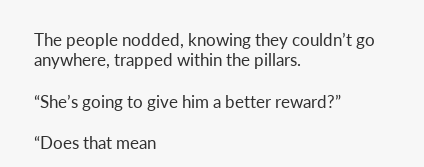The people nodded, knowing they couldn’t go anywhere, trapped within the pillars.

“She’s going to give him a better reward?”

“Does that mean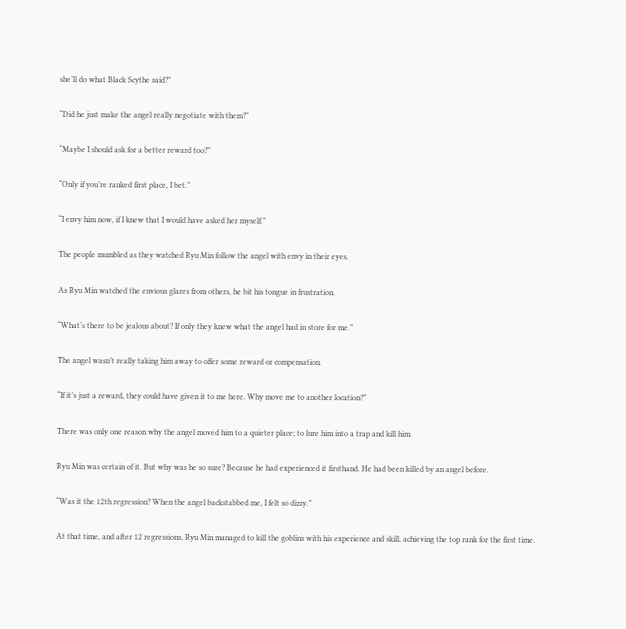she’ll do what Black Scythe said?”

“Did he just make the angel really negotiate with them?”

“Maybe I should ask for a better reward too?”

“Only if you’re ranked first place, I bet.”

“I envy him now, if I knew that I would have asked her myself.”

The people mumbled as they watched Ryu Min follow the angel with envy in their eyes.

As Ryu Min watched the envious glares from others, he bit his tongue in frustration.

“What’s there to be jealous about? If only they knew what the angel had in store for me.”

The angel wasn’t really taking him away to offer some reward or compensation.

“If it’s just a reward, they could have given it to me here. Why move me to another location?”

There was only one reason why the angel moved him to a quieter place; to lure him into a trap and kill him.

Ryu Min was certain of it. But why was he so sure? Because he had experienced it firsthand. He had been killed by an angel before.

“Was it the 12th regression? When the angel backstabbed me, I felt so dizzy.”

At that time, and after 12 regressions, Ryu Min managed to kill the goblins with his experience and skill, achieving the top rank for the first time.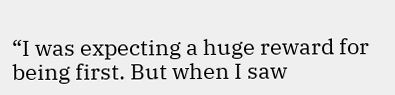“I was expecting a huge reward for being first. But when I saw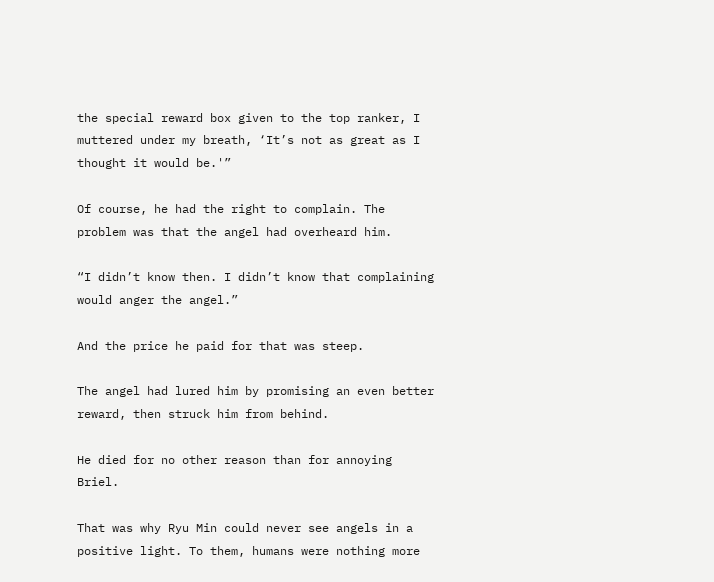the special reward box given to the top ranker, I muttered under my breath, ‘It’s not as great as I thought it would be.'”

Of course, he had the right to complain. The problem was that the angel had overheard him.

“I didn’t know then. I didn’t know that complaining would anger the angel.”

And the price he paid for that was steep.

The angel had lured him by promising an even better reward, then struck him from behind.

He died for no other reason than for annoying Briel.

That was why Ryu Min could never see angels in a positive light. To them, humans were nothing more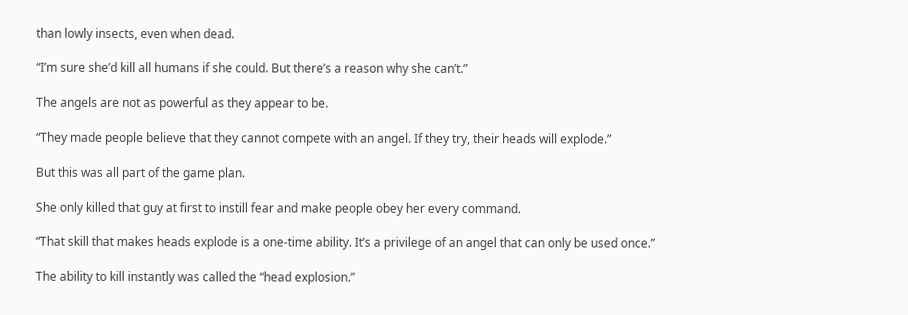than lowly insects, even when dead.

“I’m sure she’d kill all humans if she could. But there’s a reason why she can’t.”

The angels are not as powerful as they appear to be.

“They made people believe that they cannot compete with an angel. If they try, their heads will explode.”

But this was all part of the game plan.

She only killed that guy at first to instill fear and make people obey her every command.

“That skill that makes heads explode is a one-time ability. It’s a privilege of an angel that can only be used once.”

The ability to kill instantly was called the “head explosion.”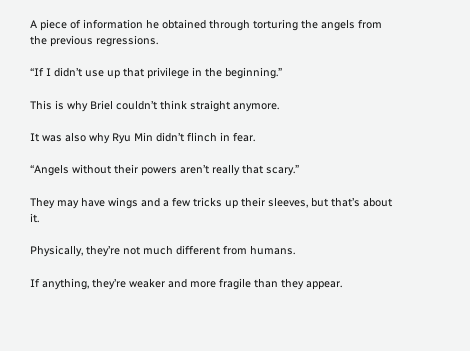A piece of information he obtained through torturing the angels from the previous regressions.

“If I didn’t use up that privilege in the beginning.”

This is why Briel couldn’t think straight anymore.

It was also why Ryu Min didn’t flinch in fear.

“Angels without their powers aren’t really that scary.”

They may have wings and a few tricks up their sleeves, but that’s about it.

Physically, they’re not much different from humans.

If anything, they’re weaker and more fragile than they appear.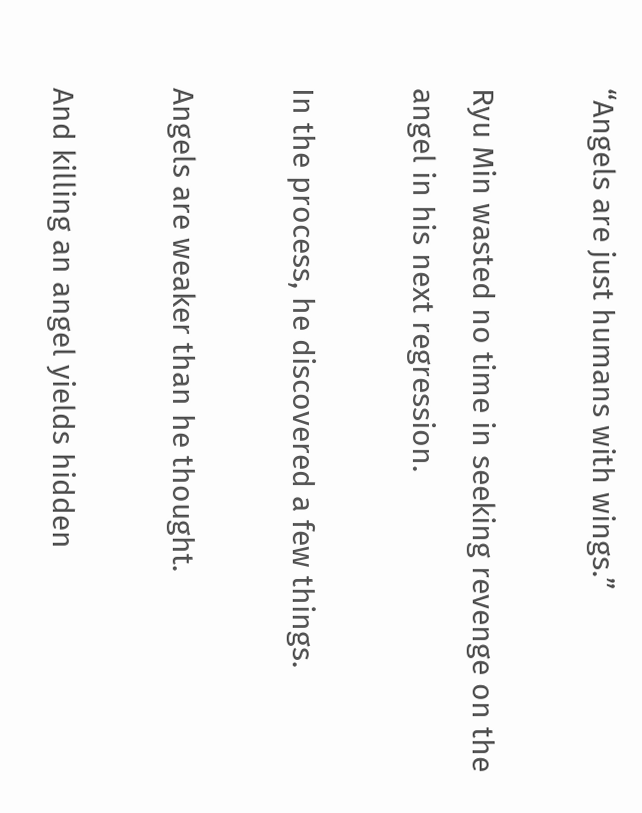“Angels are just humans with wings.”

Ryu Min wasted no time in seeking revenge on the angel in his next regression.

In the process, he discovered a few things.

Angels are weaker than he thought.

And killing an angel yields hidden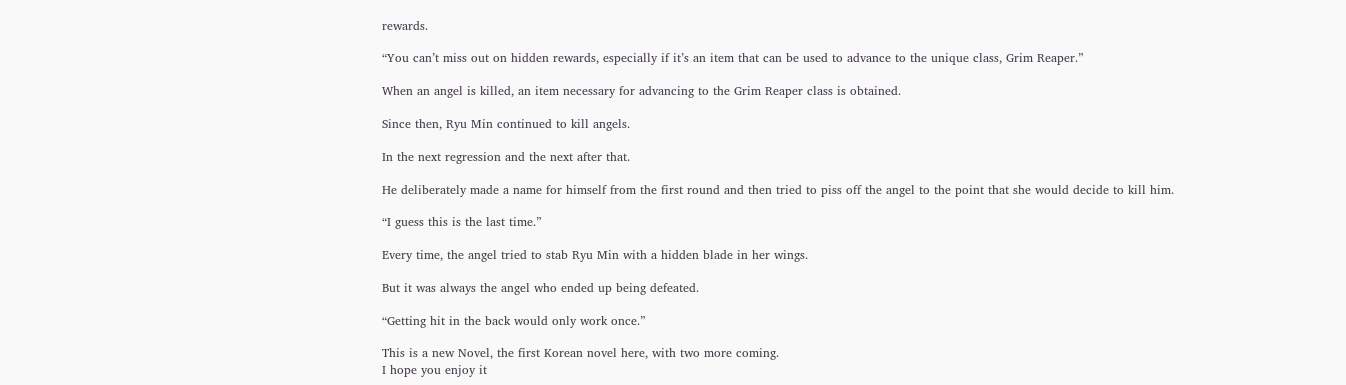rewards.

“You can’t miss out on hidden rewards, especially if it’s an item that can be used to advance to the unique class, Grim Reaper.”

When an angel is killed, an item necessary for advancing to the Grim Reaper class is obtained.

Since then, Ryu Min continued to kill angels.

In the next regression and the next after that.

He deliberately made a name for himself from the first round and then tried to piss off the angel to the point that she would decide to kill him.

“I guess this is the last time.”

Every time, the angel tried to stab Ryu Min with a hidden blade in her wings.

But it was always the angel who ended up being defeated.

“Getting hit in the back would only work once.”

This is a new Novel, the first Korean novel here, with two more coming.
I hope you enjoy it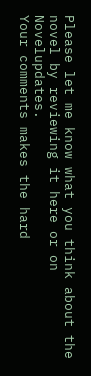Please let me know what you think about the novel by reviewing it here or on Novelupdates.
Your comments makes the hard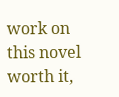work on this novel worth it,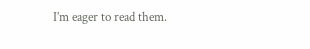I’m eager to read them.